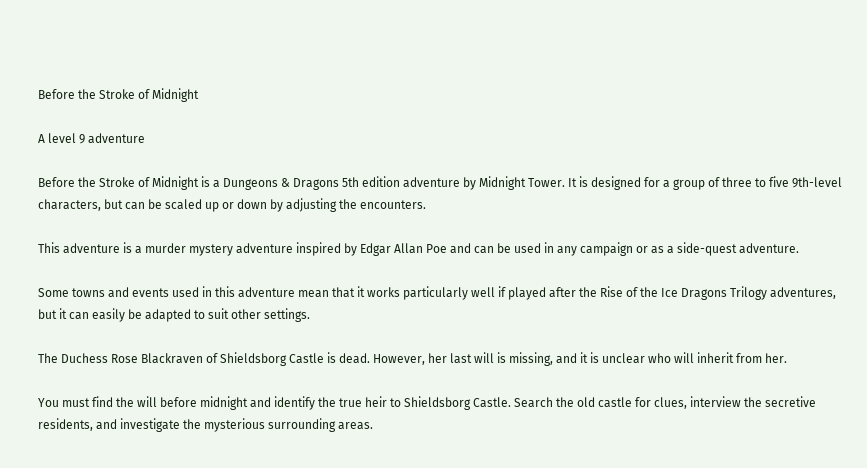Before the Stroke of Midnight

A level 9 adventure

Before the Stroke of Midnight is a Dungeons & Dragons 5th edition adventure by Midnight Tower. It is designed for a group of three to five 9th-level characters, but can be scaled up or down by adjusting the encounters.

This adventure is a murder mystery adventure inspired by Edgar Allan Poe and can be used in any campaign or as a side-quest adventure.

Some towns and events used in this adventure mean that it works particularly well if played after the Rise of the Ice Dragons Trilogy adventures, but it can easily be adapted to suit other settings.

The Duchess Rose Blackraven of Shieldsborg Castle is dead. However, her last will is missing, and it is unclear who will inherit from her.

You must find the will before midnight and identify the true heir to Shieldsborg Castle. Search the old castle for clues, interview the secretive residents, and investigate the mysterious surrounding areas.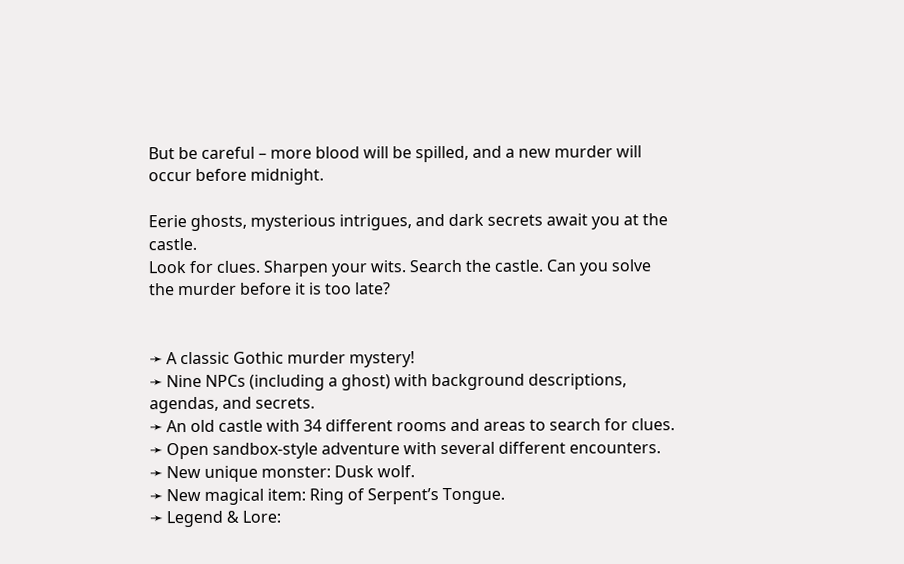But be careful – more blood will be spilled, and a new murder will occur before midnight.

Eerie ghosts, mysterious intrigues, and dark secrets await you at the castle.
Look for clues. Sharpen your wits. Search the castle. Can you solve the murder before it is too late?


➛ A classic Gothic murder mystery!
➛ Nine NPCs (including a ghost) with background descriptions, agendas, and secrets.
➛ An old castle with 34 different rooms and areas to search for clues.
➛ Open sandbox-style adventure with several different encounters.
➛ New unique monster: Dusk wolf.
➛ New magical item: Ring of Serpent’s Tongue.
➛ Legend & Lore: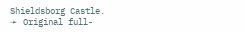Shieldsborg Castle.
➛ Original full-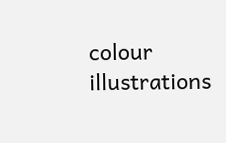colour illustrations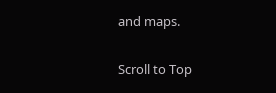and maps.

Scroll to Top